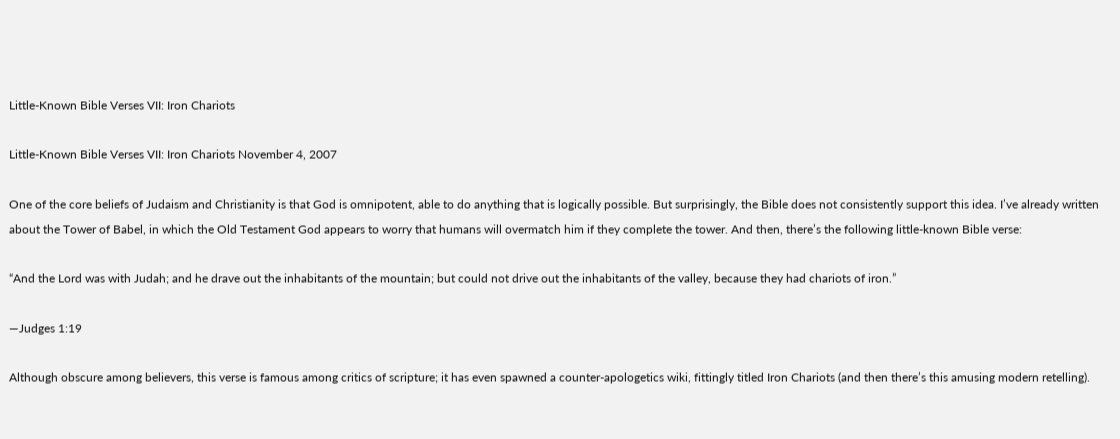Little-Known Bible Verses VII: Iron Chariots

Little-Known Bible Verses VII: Iron Chariots November 4, 2007

One of the core beliefs of Judaism and Christianity is that God is omnipotent, able to do anything that is logically possible. But surprisingly, the Bible does not consistently support this idea. I’ve already written about the Tower of Babel, in which the Old Testament God appears to worry that humans will overmatch him if they complete the tower. And then, there’s the following little-known Bible verse:

“And the Lord was with Judah; and he drave out the inhabitants of the mountain; but could not drive out the inhabitants of the valley, because they had chariots of iron.”

—Judges 1:19

Although obscure among believers, this verse is famous among critics of scripture; it has even spawned a counter-apologetics wiki, fittingly titled Iron Chariots (and then there’s this amusing modern retelling).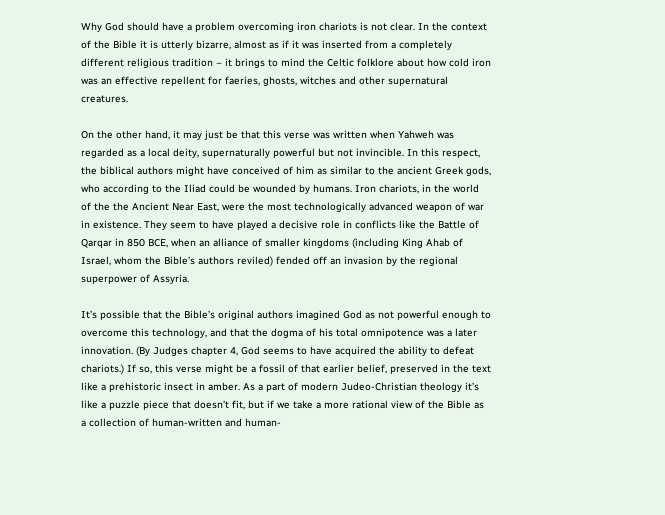Why God should have a problem overcoming iron chariots is not clear. In the context of the Bible it is utterly bizarre, almost as if it was inserted from a completely different religious tradition – it brings to mind the Celtic folklore about how cold iron was an effective repellent for faeries, ghosts, witches and other supernatural creatures.

On the other hand, it may just be that this verse was written when Yahweh was regarded as a local deity, supernaturally powerful but not invincible. In this respect, the biblical authors might have conceived of him as similar to the ancient Greek gods, who according to the Iliad could be wounded by humans. Iron chariots, in the world of the the Ancient Near East, were the most technologically advanced weapon of war in existence. They seem to have played a decisive role in conflicts like the Battle of Qarqar in 850 BCE, when an alliance of smaller kingdoms (including King Ahab of Israel, whom the Bible’s authors reviled) fended off an invasion by the regional superpower of Assyria.

It’s possible that the Bible’s original authors imagined God as not powerful enough to overcome this technology, and that the dogma of his total omnipotence was a later innovation. (By Judges chapter 4, God seems to have acquired the ability to defeat chariots.) If so, this verse might be a fossil of that earlier belief, preserved in the text like a prehistoric insect in amber. As a part of modern Judeo-Christian theology it’s like a puzzle piece that doesn’t fit, but if we take a more rational view of the Bible as a collection of human-written and human-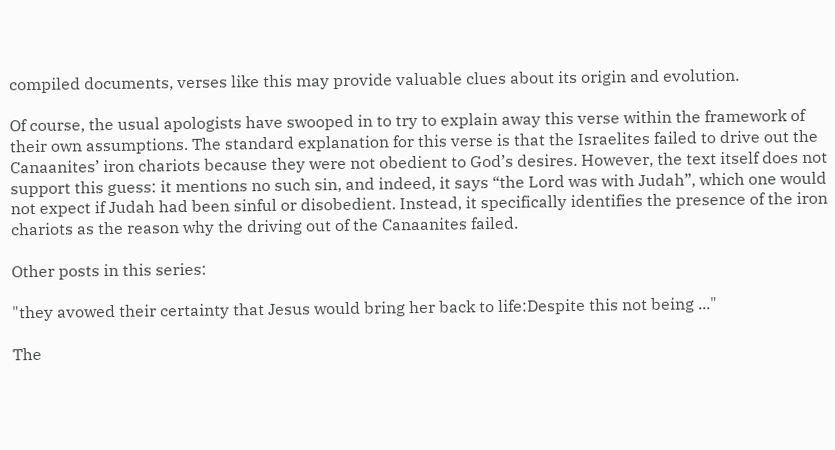compiled documents, verses like this may provide valuable clues about its origin and evolution.

Of course, the usual apologists have swooped in to try to explain away this verse within the framework of their own assumptions. The standard explanation for this verse is that the Israelites failed to drive out the Canaanites’ iron chariots because they were not obedient to God’s desires. However, the text itself does not support this guess: it mentions no such sin, and indeed, it says “the Lord was with Judah”, which one would not expect if Judah had been sinful or disobedient. Instead, it specifically identifies the presence of the iron chariots as the reason why the driving out of the Canaanites failed.

Other posts in this series:

"they avowed their certainty that Jesus would bring her back to life:Despite this not being ..."

The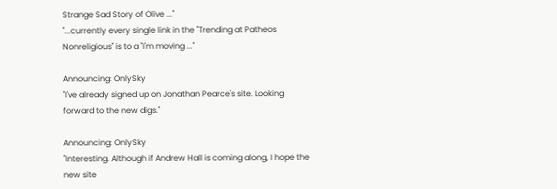Strange Sad Story of Olive ..."
"...currently every single link in the "Trending at Patheos Nonreligious" is to a "I'm moving ..."

Announcing: OnlySky
"I've already signed up on Jonathan Pearce's site. Looking forward to the new digs."

Announcing: OnlySky
"Interesting. Although if Andrew Hall is coming along, I hope the new site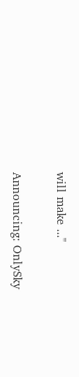will make ..."

Announcing: OnlySky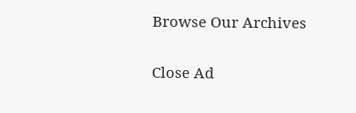Browse Our Archives

Close Ad